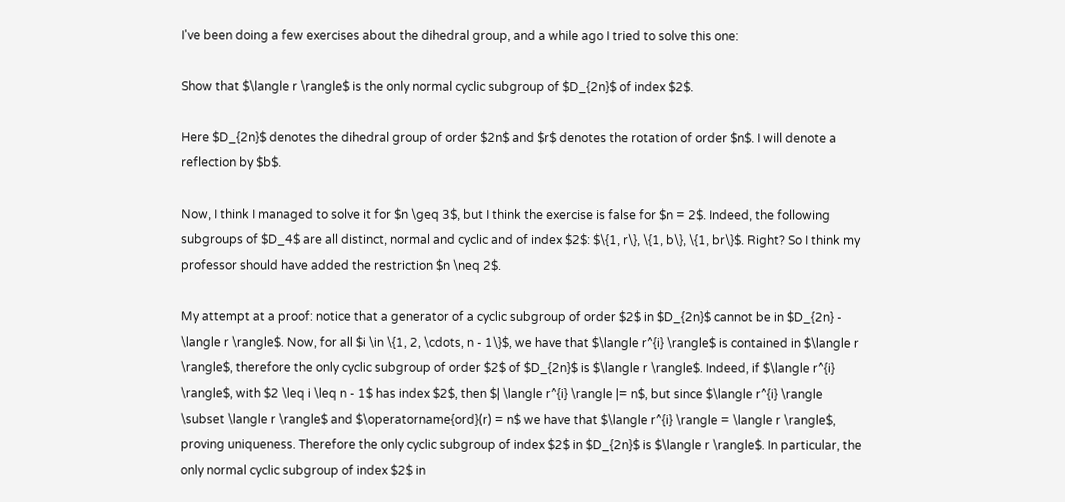I've been doing a few exercises about the dihedral group, and a while ago I tried to solve this one:

Show that $\langle r \rangle$ is the only normal cyclic subgroup of $D_{2n}$ of index $2$.

Here $D_{2n}$ denotes the dihedral group of order $2n$ and $r$ denotes the rotation of order $n$. I will denote a reflection by $b$.

Now, I think I managed to solve it for $n \geq 3$, but I think the exercise is false for $n = 2$. Indeed, the following subgroups of $D_4$ are all distinct, normal and cyclic and of index $2$: $\{1, r\}, \{1, b\}, \{1, br\}$. Right? So I think my professor should have added the restriction $n \neq 2$.

My attempt at a proof: notice that a generator of a cyclic subgroup of order $2$ in $D_{2n}$ cannot be in $D_{2n} - \langle r \rangle$. Now, for all $i \in \{1, 2, \cdots, n - 1\}$, we have that $\langle r^{i} \rangle$ is contained in $\langle r \rangle$, therefore the only cyclic subgroup of order $2$ of $D_{2n}$ is $\langle r \rangle$. Indeed, if $\langle r^{i} \rangle$, with $2 \leq i \leq n - 1$ has index $2$, then $| \langle r^{i} \rangle |= n$, but since $\langle r^{i} \rangle \subset \langle r \rangle$ and $\operatorname{ord}(r) = n$ we have that $\langle r^{i} \rangle = \langle r \rangle$, proving uniqueness. Therefore the only cyclic subgroup of index $2$ in $D_{2n}$ is $\langle r \rangle$. In particular, the only normal cyclic subgroup of index $2$ in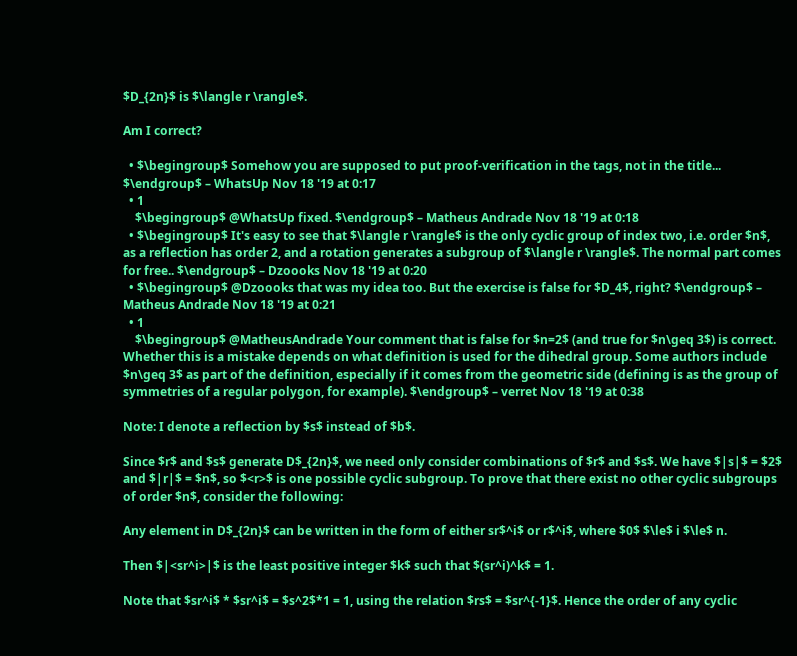$D_{2n}$ is $\langle r \rangle$.

Am I correct?

  • $\begingroup$ Somehow you are supposed to put proof-verification in the tags, not in the title... $\endgroup$ – WhatsUp Nov 18 '19 at 0:17
  • 1
    $\begingroup$ @WhatsUp fixed. $\endgroup$ – Matheus Andrade Nov 18 '19 at 0:18
  • $\begingroup$ It's easy to see that $\langle r \rangle$ is the only cyclic group of index two, i.e. order $n$, as a reflection has order 2, and a rotation generates a subgroup of $\langle r \rangle$. The normal part comes for free.. $\endgroup$ – Dzoooks Nov 18 '19 at 0:20
  • $\begingroup$ @Dzoooks that was my idea too. But the exercise is false for $D_4$, right? $\endgroup$ – Matheus Andrade Nov 18 '19 at 0:21
  • 1
    $\begingroup$ @MatheusAndrade Your comment that is false for $n=2$ (and true for $n\geq 3$) is correct. Whether this is a mistake depends on what definition is used for the dihedral group. Some authors include $n\geq 3$ as part of the definition, especially if it comes from the geometric side (defining is as the group of symmetries of a regular polygon, for example). $\endgroup$ – verret Nov 18 '19 at 0:38

Note: I denote a reflection by $s$ instead of $b$.

Since $r$ and $s$ generate D$_{2n}$, we need only consider combinations of $r$ and $s$. We have $|s|$ = $2$ and $|r|$ = $n$, so $<r>$ is one possible cyclic subgroup. To prove that there exist no other cyclic subgroups of order $n$, consider the following:

Any element in D$_{2n}$ can be written in the form of either sr$^i$ or r$^i$, where $0$ $\le$ i $\le$ n.

Then $|<sr^i>|$ is the least positive integer $k$ such that $(sr^i)^k$ = 1.

Note that $sr^i$ * $sr^i$ = $s^2$*1 = 1, using the relation $rs$ = $sr^{-1}$. Hence the order of any cyclic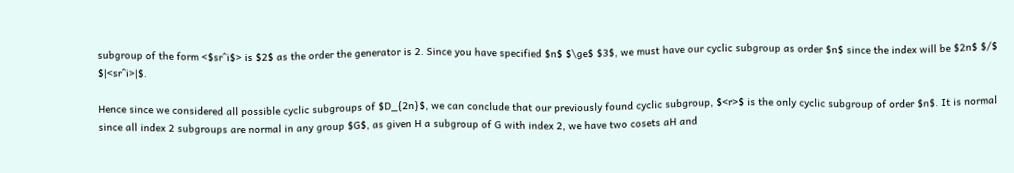subgroup of the form <$sr^i$> is $2$ as the order the generator is 2. Since you have specified $n$ $\ge$ $3$, we must have our cyclic subgroup as order $n$ since the index will be $2n$ $/$ $|<sr^i>|$.

Hence since we considered all possible cyclic subgroups of $D_{2n}$, we can conclude that our previously found cyclic subgroup, $<r>$ is the only cyclic subgroup of order $n$. It is normal since all index 2 subgroups are normal in any group $G$, as given H a subgroup of G with index 2, we have two cosets aH and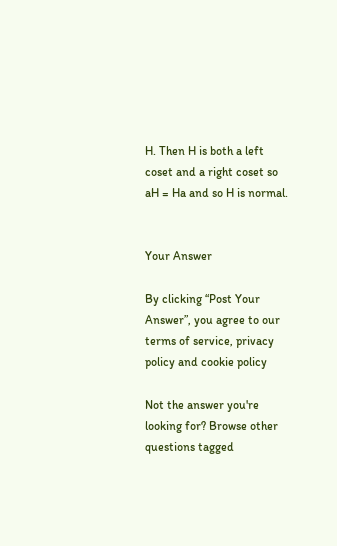H. Then H is both a left coset and a right coset so aH = Ha and so H is normal.


Your Answer

By clicking “Post Your Answer”, you agree to our terms of service, privacy policy and cookie policy

Not the answer you're looking for? Browse other questions tagged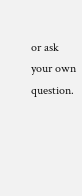or ask your own question.